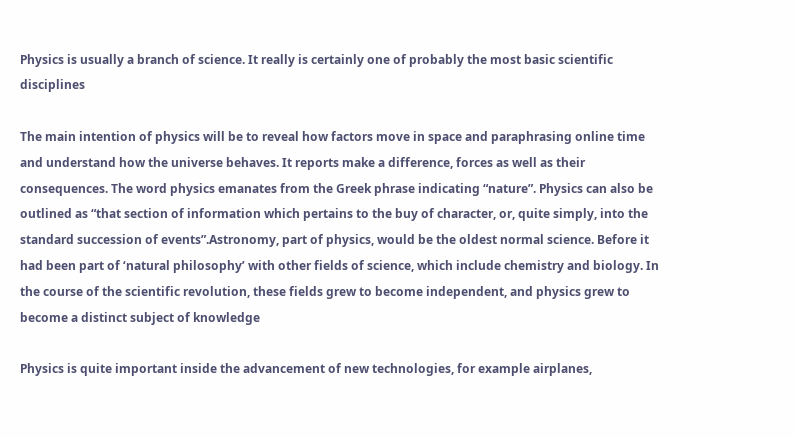Physics is usually a branch of science. It really is certainly one of probably the most basic scientific disciplines

The main intention of physics will be to reveal how factors move in space and paraphrasing online time and understand how the universe behaves. It reports make a difference, forces as well as their consequences. The word physics emanates from the Greek phrase indicating “nature”. Physics can also be outlined as “that section of information which pertains to the buy of character, or, quite simply, into the standard succession of events”.Astronomy, part of physics, would be the oldest normal science. Before it had been part of ‘natural philosophy’ with other fields of science, which include chemistry and biology. In the course of the scientific revolution, these fields grew to become independent, and physics grew to become a distinct subject of knowledge

Physics is quite important inside the advancement of new technologies, for example airplanes,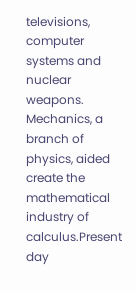televisions, computer systems and nuclear weapons. Mechanics, a branch of physics, aided create the mathematical industry of calculus.Present day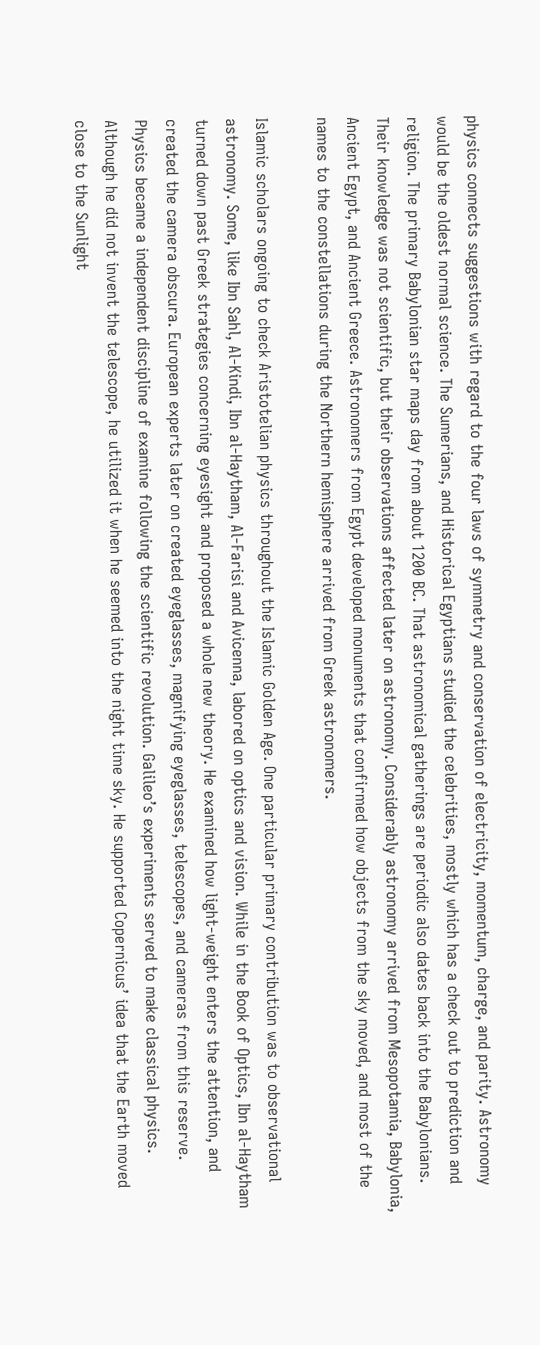physics connects suggestions with regard to the four laws of symmetry and conservation of electricity, momentum, charge, and parity. Astronomy would be the oldest normal science. The Sumerians, and Historical Egyptians studied the celebrities, mostly which has a check out to prediction and religion. The primary Babylonian star maps day from about 1200 BC. That astronomical gatherings are periodic also dates back into the Babylonians. Their knowledge was not scientific, but their observations affected later on astronomy. Considerably astronomy arrived from Mesopotamia, Babylonia, Ancient Egypt, and Ancient Greece. Astronomers from Egypt developed monuments that confirmed how objects from the sky moved, and most of the names to the constellations during the Northern hemisphere arrived from Greek astronomers.

Islamic scholars ongoing to check Aristotelian physics throughout the Islamic Golden Age. One particular primary contribution was to observational astronomy. Some, like Ibn Sahl, Al-Kindi, Ibn al-Haytham, Al-Farisi and Avicenna, labored on optics and vision. While in the Book of Optics, Ibn al-Haytham turned down past Greek strategies concerning eyesight and proposed a whole new theory. He examined how light-weight enters the attention, and created the camera obscura. European experts later on created eyeglasses, magnifying eyeglasses, telescopes, and cameras from this reserve. Physics became a independent discipline of examine following the scientific revolution. Galileo’s experiments served to make classical physics. Although he did not invent the telescope, he utilized it when he seemed into the night time sky. He supported Copernicus’ idea that the Earth moved close to the Sunlight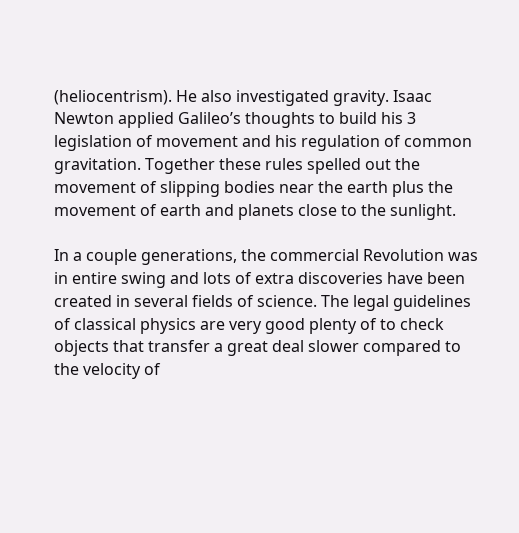(heliocentrism). He also investigated gravity. Isaac Newton applied Galileo’s thoughts to build his 3 legislation of movement and his regulation of common gravitation. Together these rules spelled out the movement of slipping bodies near the earth plus the movement of earth and planets close to the sunlight.

In a couple generations, the commercial Revolution was in entire swing and lots of extra discoveries have been created in several fields of science. The legal guidelines of classical physics are very good plenty of to check objects that transfer a great deal slower compared to the velocity of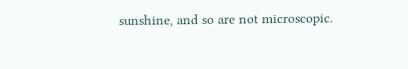sunshine, and so are not microscopic.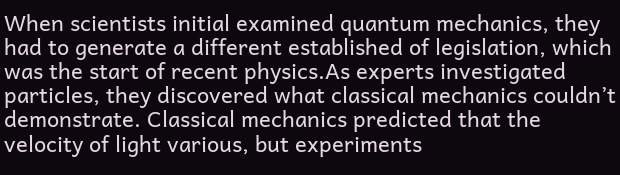When scientists initial examined quantum mechanics, they had to generate a different established of legislation, which was the start of recent physics.As experts investigated particles, they discovered what classical mechanics couldn’t demonstrate. Classical mechanics predicted that the velocity of light various, but experiments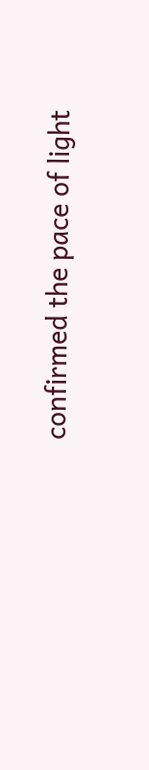confirmed the pace of light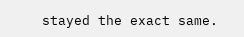stayed the exact same.